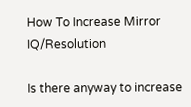How To Increase Mirror IQ/Resolution

Is there anyway to increase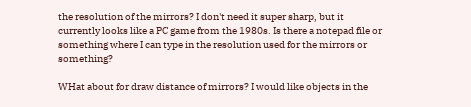the resolution of the mirrors? I don't need it super sharp, but it currently looks like a PC game from the 1980s. Is there a notepad file or something where I can type in the resolution used for the mirrors or something?

WHat about for draw distance of mirrors? I would like objects in the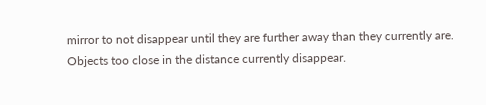mirror to not disappear until they are further away than they currently are. Objects too close in the distance currently disappear.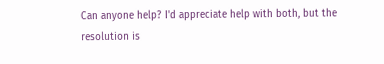Can anyone help? I'd appreciate help with both, but the resolution is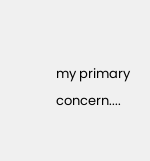my primary concern....